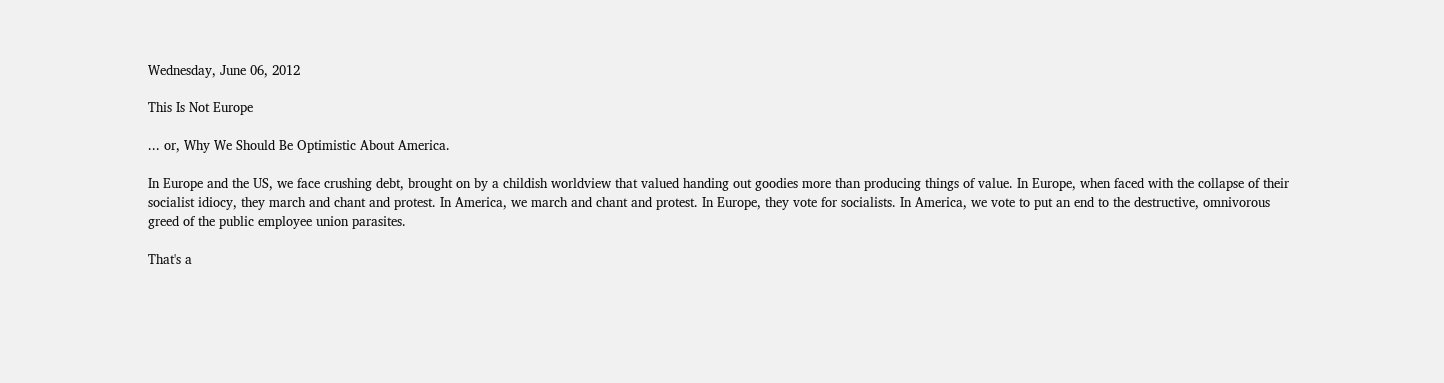Wednesday, June 06, 2012

This Is Not Europe

... or, Why We Should Be Optimistic About America.

In Europe and the US, we face crushing debt, brought on by a childish worldview that valued handing out goodies more than producing things of value. In Europe, when faced with the collapse of their socialist idiocy, they march and chant and protest. In America, we march and chant and protest. In Europe, they vote for socialists. In America, we vote to put an end to the destructive, omnivorous greed of the public employee union parasites.

That's a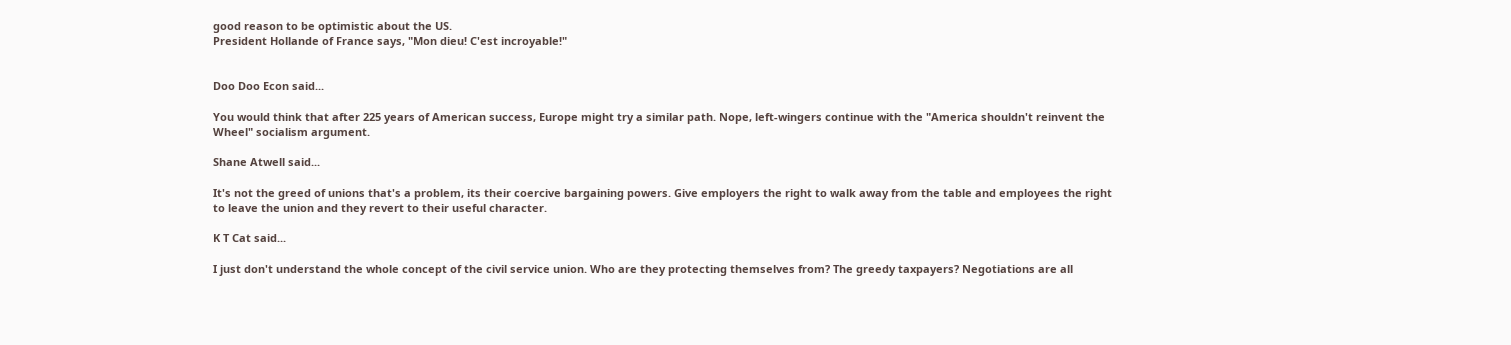good reason to be optimistic about the US.
President Hollande of France says, "Mon dieu! C'est incroyable!"


Doo Doo Econ said...

You would think that after 225 years of American success, Europe might try a similar path. Nope, left-wingers continue with the "America shouldn't reinvent the Wheel" socialism argument.

Shane Atwell said...

It's not the greed of unions that's a problem, its their coercive bargaining powers. Give employers the right to walk away from the table and employees the right to leave the union and they revert to their useful character.

K T Cat said...

I just don't understand the whole concept of the civil service union. Who are they protecting themselves from? The greedy taxpayers? Negotiations are all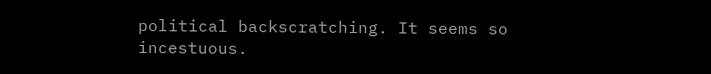political backscratching. It seems so incestuous.